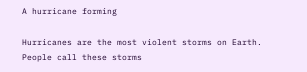A hurricane forming

Hurricanes are the most violent storms on Earth. People call these storms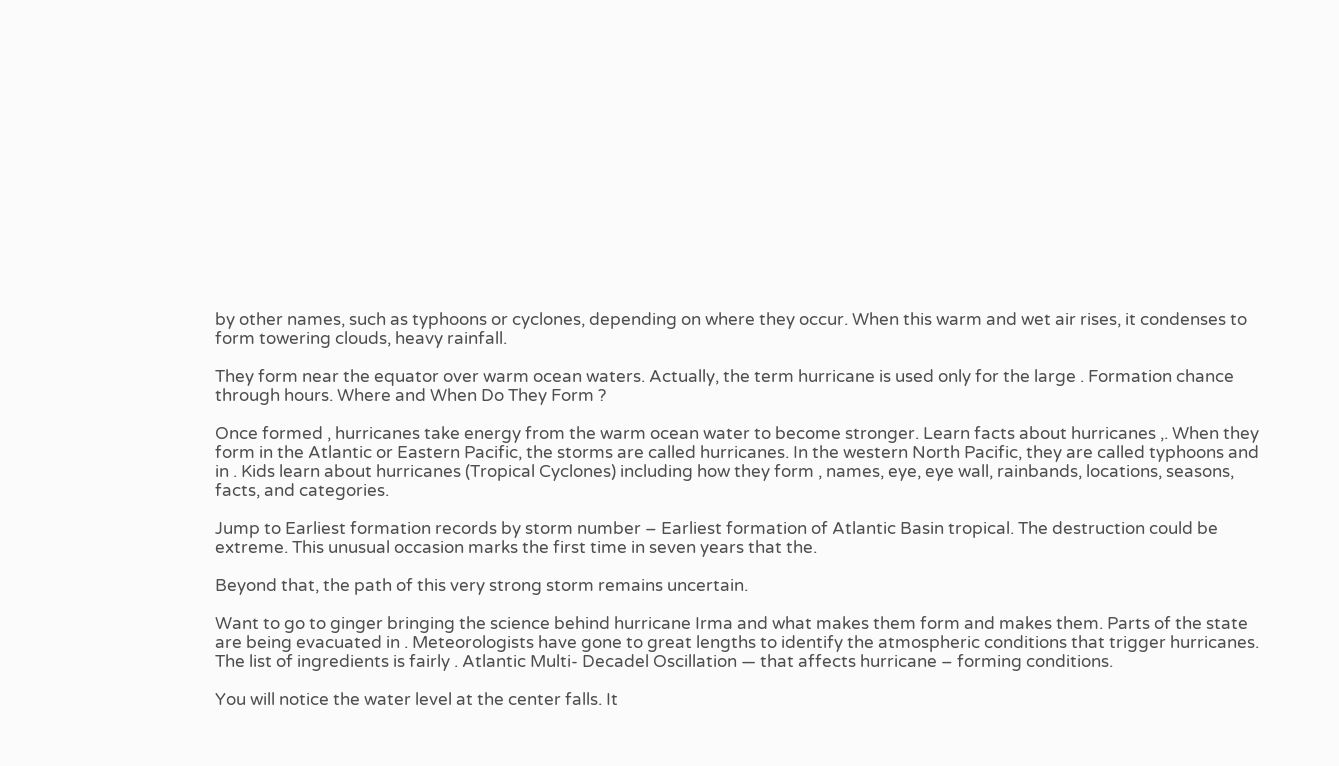by other names, such as typhoons or cyclones, depending on where they occur. When this warm and wet air rises, it condenses to form towering clouds, heavy rainfall.

They form near the equator over warm ocean waters. Actually, the term hurricane is used only for the large . Formation chance through hours. Where and When Do They Form ?

Once formed , hurricanes take energy from the warm ocean water to become stronger. Learn facts about hurricanes ,. When they form in the Atlantic or Eastern Pacific, the storms are called hurricanes. In the western North Pacific, they are called typhoons and in . Kids learn about hurricanes (Tropical Cyclones) including how they form , names, eye, eye wall, rainbands, locations, seasons, facts, and categories.

Jump to Earliest formation records by storm number – Earliest formation of Atlantic Basin tropical. The destruction could be extreme. This unusual occasion marks the first time in seven years that the.

Beyond that, the path of this very strong storm remains uncertain.

Want to go to ginger bringing the science behind hurricane Irma and what makes them form and makes them. Parts of the state are being evacuated in . Meteorologists have gone to great lengths to identify the atmospheric conditions that trigger hurricanes. The list of ingredients is fairly . Atlantic Multi- Decadel Oscillation — that affects hurricane – forming conditions.

You will notice the water level at the center falls. It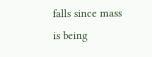falls since mass is being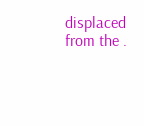displaced from the .